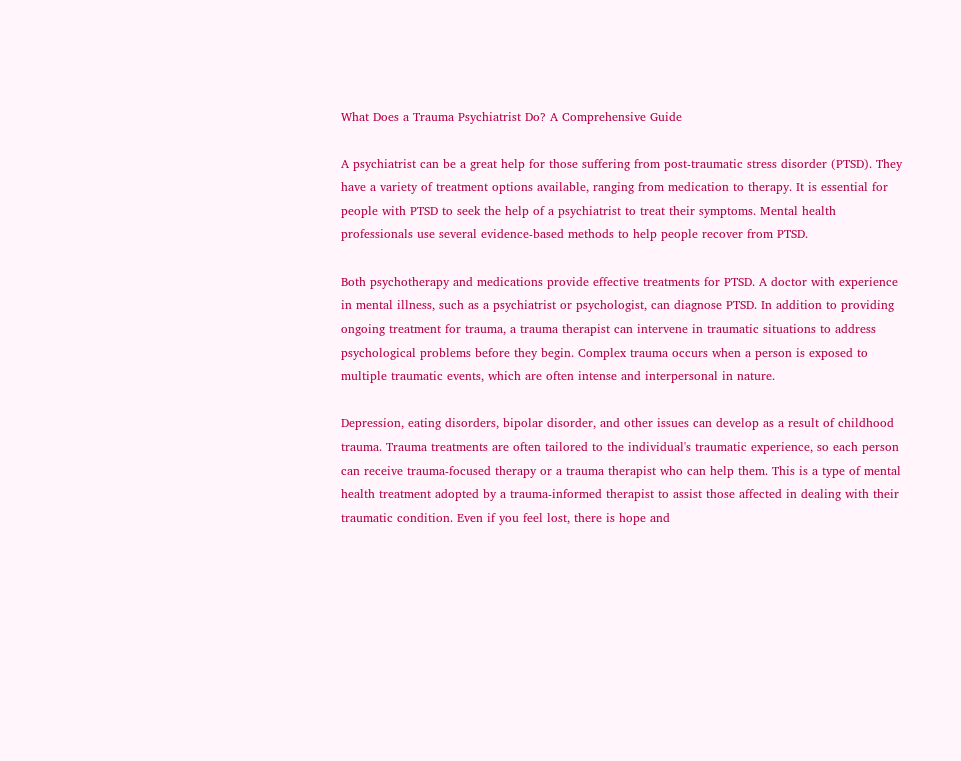What Does a Trauma Psychiatrist Do? A Comprehensive Guide

A psychiatrist can be a great help for those suffering from post-traumatic stress disorder (PTSD). They have a variety of treatment options available, ranging from medication to therapy. It is essential for people with PTSD to seek the help of a psychiatrist to treat their symptoms. Mental health professionals use several evidence-based methods to help people recover from PTSD.

Both psychotherapy and medications provide effective treatments for PTSD. A doctor with experience in mental illness, such as a psychiatrist or psychologist, can diagnose PTSD. In addition to providing ongoing treatment for trauma, a trauma therapist can intervene in traumatic situations to address psychological problems before they begin. Complex trauma occurs when a person is exposed to multiple traumatic events, which are often intense and interpersonal in nature.

Depression, eating disorders, bipolar disorder, and other issues can develop as a result of childhood trauma. Trauma treatments are often tailored to the individual's traumatic experience, so each person can receive trauma-focused therapy or a trauma therapist who can help them. This is a type of mental health treatment adopted by a trauma-informed therapist to assist those affected in dealing with their traumatic condition. Even if you feel lost, there is hope and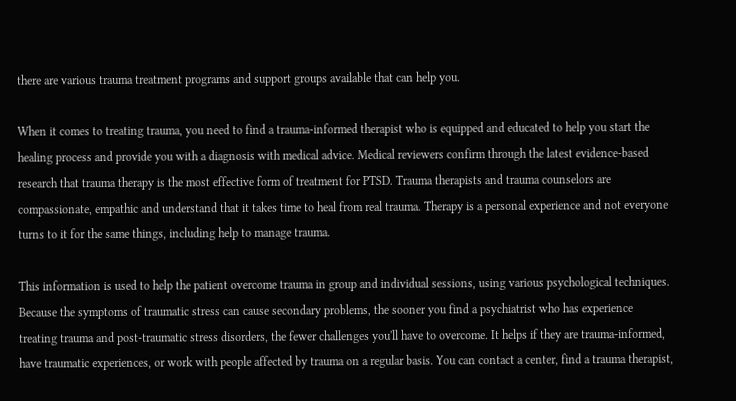there are various trauma treatment programs and support groups available that can help you.

When it comes to treating trauma, you need to find a trauma-informed therapist who is equipped and educated to help you start the healing process and provide you with a diagnosis with medical advice. Medical reviewers confirm through the latest evidence-based research that trauma therapy is the most effective form of treatment for PTSD. Trauma therapists and trauma counselors are compassionate, empathic and understand that it takes time to heal from real trauma. Therapy is a personal experience and not everyone turns to it for the same things, including help to manage trauma.

This information is used to help the patient overcome trauma in group and individual sessions, using various psychological techniques. Because the symptoms of traumatic stress can cause secondary problems, the sooner you find a psychiatrist who has experience treating trauma and post-traumatic stress disorders, the fewer challenges you'll have to overcome. It helps if they are trauma-informed, have traumatic experiences, or work with people affected by trauma on a regular basis. You can contact a center, find a trauma therapist,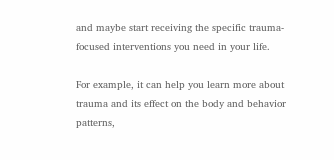and maybe start receiving the specific trauma-focused interventions you need in your life.

For example, it can help you learn more about trauma and its effect on the body and behavior patterns,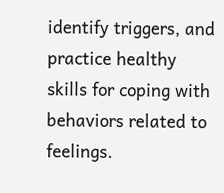identify triggers, and practice healthy skills for coping with behaviors related to feelings.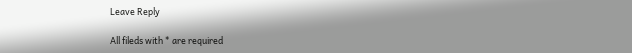Leave Reply

All fileds with * are required